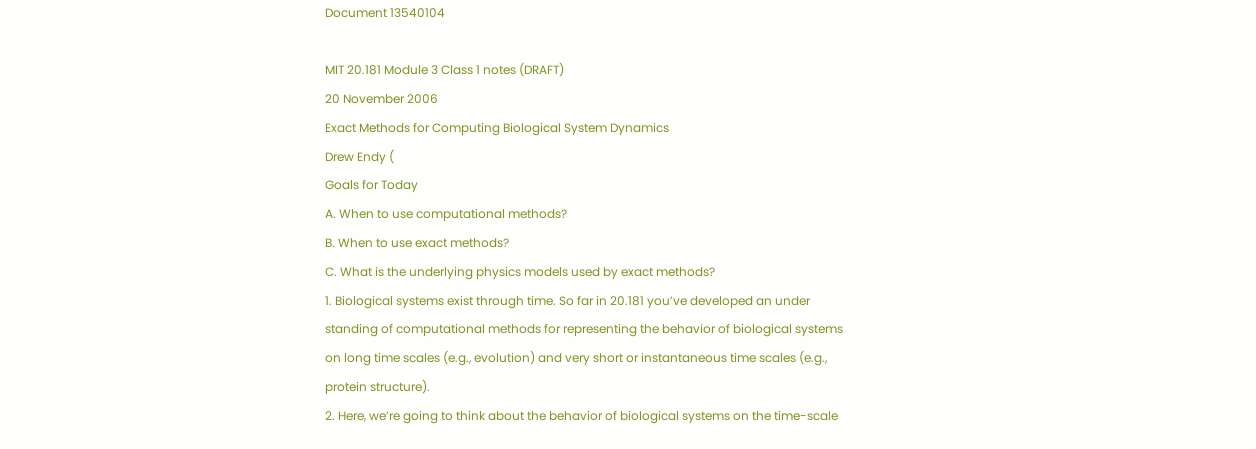Document 13540104

MIT 20.181 Module 3 Class 1 notes (DRAFT)
20 November 2006
Exact Methods for Computing Biological System Dynamics
Drew Endy (
Goals for Today
A. When to use computational methods?
B. When to use exact methods?
C. What is the underlying physics models used by exact methods?
1. Biological systems exist through time. So far in 20.181 you’ve developed an under
standing of computational methods for representing the behavior of biological systems
on long time scales (e.g., evolution) and very short or instantaneous time scales (e.g.,
protein structure).
2. Here, we’re going to think about the behavior of biological systems on the time-scale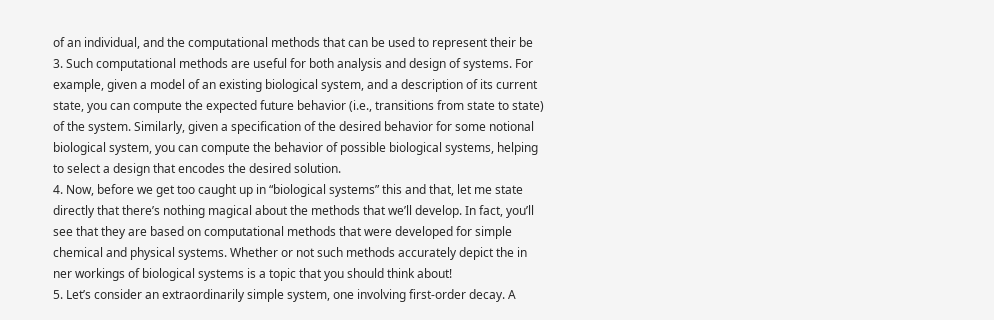of an individual, and the computational methods that can be used to represent their be
3. Such computational methods are useful for both analysis and design of systems. For
example, given a model of an existing biological system, and a description of its current
state, you can compute the expected future behavior (i.e., transitions from state to state)
of the system. Similarly, given a specification of the desired behavior for some notional
biological system, you can compute the behavior of possible biological systems, helping
to select a design that encodes the desired solution.
4. Now, before we get too caught up in “biological systems” this and that, let me state
directly that there’s nothing magical about the methods that we’ll develop. In fact, you’ll
see that they are based on computational methods that were developed for simple
chemical and physical systems. Whether or not such methods accurately depict the in
ner workings of biological systems is a topic that you should think about!
5. Let’s consider an extraordinarily simple system, one involving first-order decay. A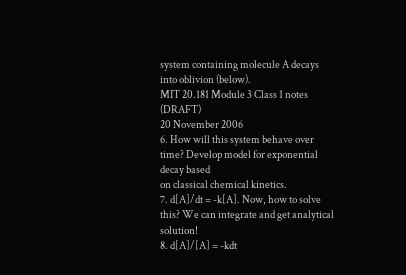system containing molecule A decays into oblivion (below).
MIT 20.181 Module 3 Class 1 notes (DRAFT)
20 November 2006
6. How will this system behave over time? Develop model for exponential decay based
on classical chemical kinetics.
7. d[A]/dt = -k[A]. Now, how to solve this? We can integrate and get analytical solution!
8. d[A]/[A] = -kdt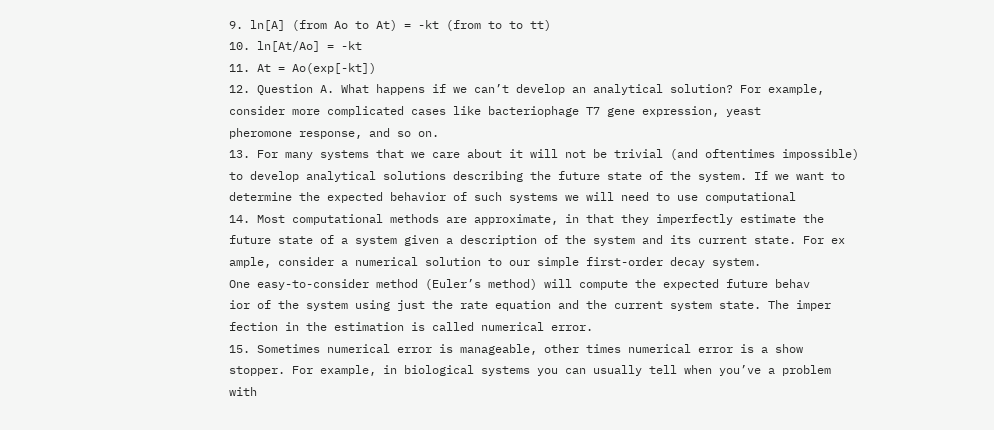9. ln[A] (from Ao to At) = -kt (from to to tt)
10. ln[At/Ao] = -kt
11. At = Ao(exp[-kt])
12. Question A. What happens if we can’t develop an analytical solution? For example,
consider more complicated cases like bacteriophage T7 gene expression, yeast
pheromone response, and so on.
13. For many systems that we care about it will not be trivial (and oftentimes impossible)
to develop analytical solutions describing the future state of the system. If we want to
determine the expected behavior of such systems we will need to use computational
14. Most computational methods are approximate, in that they imperfectly estimate the
future state of a system given a description of the system and its current state. For ex
ample, consider a numerical solution to our simple first-order decay system.
One easy-to-consider method (Euler’s method) will compute the expected future behav
ior of the system using just the rate equation and the current system state. The imper
fection in the estimation is called numerical error.
15. Sometimes numerical error is manageable, other times numerical error is a show
stopper. For example, in biological systems you can usually tell when you’ve a problem
with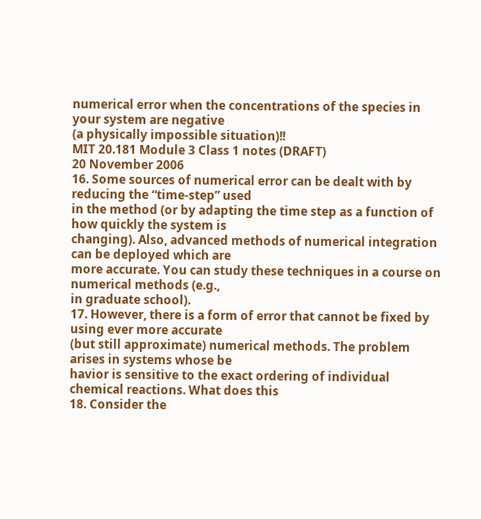numerical error when the concentrations of the species in your system are negative
(a physically impossible situation)!!
MIT 20.181 Module 3 Class 1 notes (DRAFT)
20 November 2006
16. Some sources of numerical error can be dealt with by reducing the “time-step” used
in the method (or by adapting the time step as a function of how quickly the system is
changing). Also, advanced methods of numerical integration can be deployed which are
more accurate. You can study these techniques in a course on numerical methods (e.g.,
in graduate school).
17. However, there is a form of error that cannot be fixed by using ever more accurate
(but still approximate) numerical methods. The problem arises in systems whose be
havior is sensitive to the exact ordering of individual chemical reactions. What does this
18. Consider the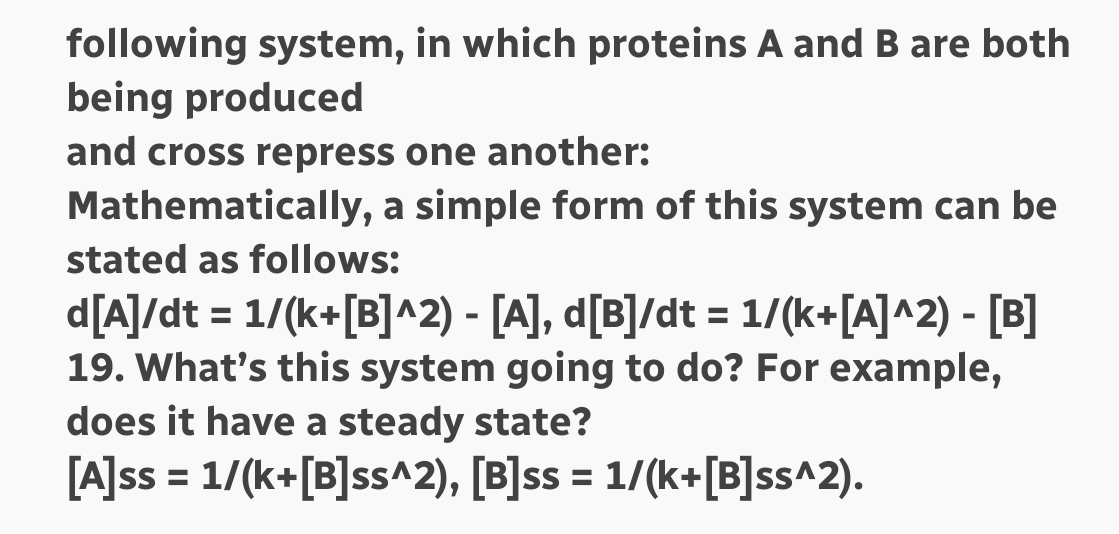following system, in which proteins A and B are both being produced
and cross repress one another:
Mathematically, a simple form of this system can be stated as follows:
d[A]/dt = 1/(k+[B]^2) - [A], d[B]/dt = 1/(k+[A]^2) - [B]
19. What’s this system going to do? For example, does it have a steady state?
[A]ss = 1/(k+[B]ss^2), [B]ss = 1/(k+[B]ss^2).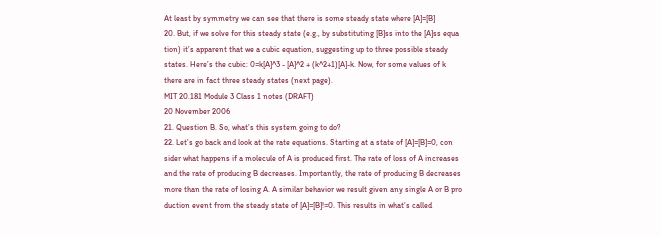At least by symmetry we can see that there is some steady state where [A]=[B]
20. But, if we solve for this steady state (e.g., by substituting [B]ss into the [A]ss equa
tion) it’s apparent that we a cubic equation, suggesting up to three possible steady
states. Here’s the cubic: 0=k[A]^3 - [A]^2 + (k^2+1)[A]-k. Now, for some values of k
there are in fact three steady states (next page).
MIT 20.181 Module 3 Class 1 notes (DRAFT)
20 November 2006
21. Question B. So, what’s this system going to do?
22. Let’s go back and look at the rate equations. Starting at a state of [A]=[B]=0, con
sider what happens if a molecule of A is produced first. The rate of loss of A increases
and the rate of producing B decreases. Importantly, the rate of producing B decreases
more than the rate of losing A. A similar behavior we result given any single A or B pro
duction event from the steady state of [A]=[B]!=0. This results in what’s called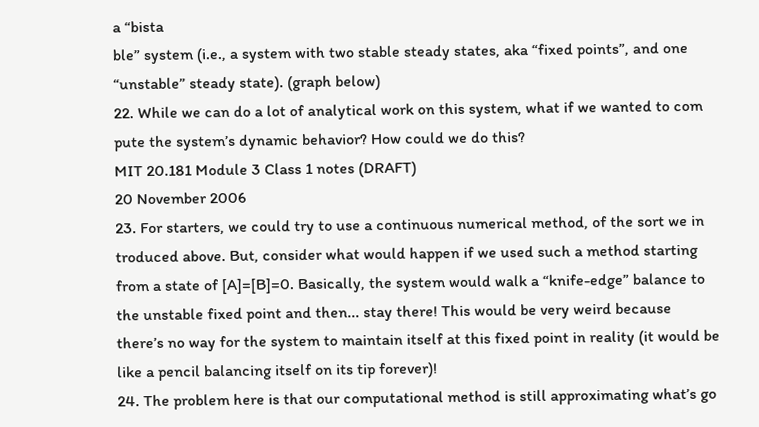a “bista
ble” system (i.e., a system with two stable steady states, aka “fixed points”, and one
“unstable” steady state). (graph below)
22. While we can do a lot of analytical work on this system, what if we wanted to com
pute the system’s dynamic behavior? How could we do this?
MIT 20.181 Module 3 Class 1 notes (DRAFT)
20 November 2006
23. For starters, we could try to use a continuous numerical method, of the sort we in
troduced above. But, consider what would happen if we used such a method starting
from a state of [A]=[B]=0. Basically, the system would walk a “knife-edge” balance to
the unstable fixed point and then... stay there! This would be very weird because
there’s no way for the system to maintain itself at this fixed point in reality (it would be
like a pencil balancing itself on its tip forever)!
24. The problem here is that our computational method is still approximating what’s go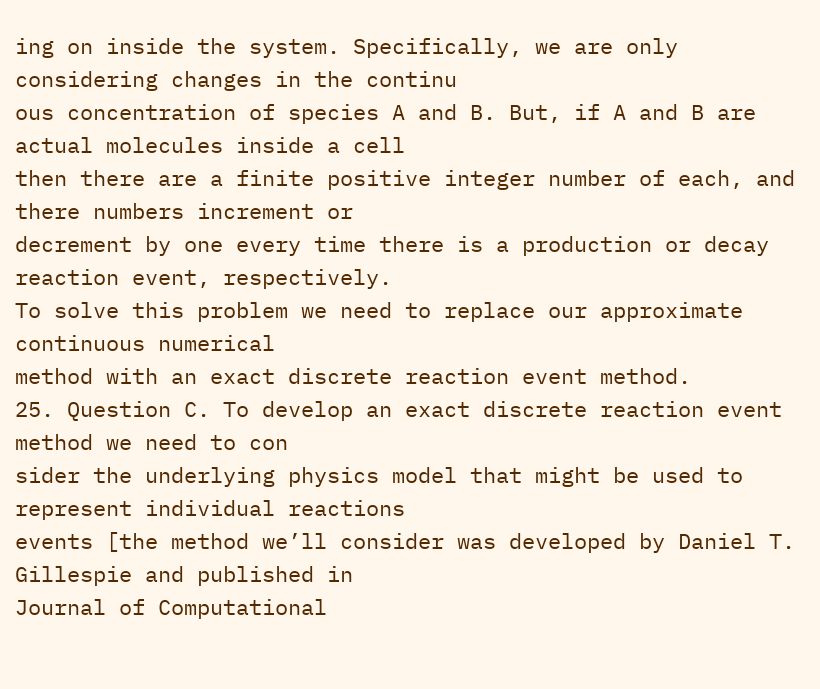ing on inside the system. Specifically, we are only considering changes in the continu
ous concentration of species A and B. But, if A and B are actual molecules inside a cell
then there are a finite positive integer number of each, and there numbers increment or
decrement by one every time there is a production or decay reaction event, respectively.
To solve this problem we need to replace our approximate continuous numerical
method with an exact discrete reaction event method.
25. Question C. To develop an exact discrete reaction event method we need to con
sider the underlying physics model that might be used to represent individual reactions
events [the method we’ll consider was developed by Daniel T. Gillespie and published in
Journal of Computational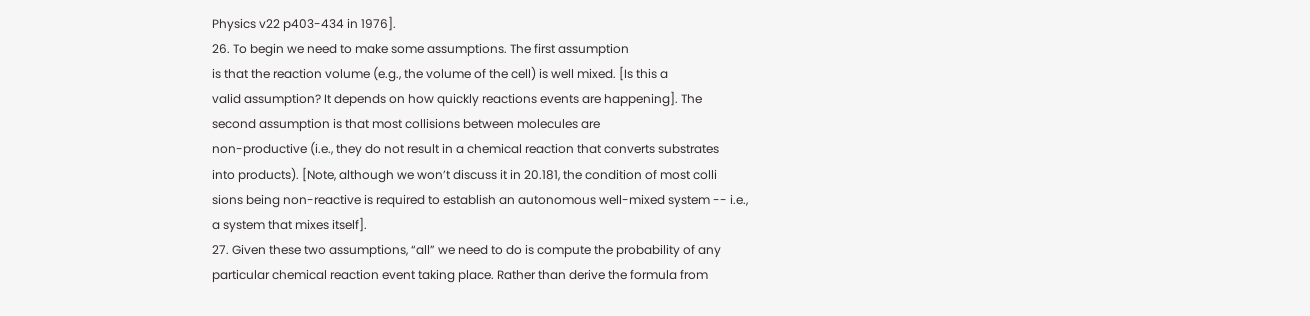Physics v22 p403-434 in 1976].
26. To begin we need to make some assumptions. The first assumption
is that the reaction volume (e.g., the volume of the cell) is well mixed. [Is this a
valid assumption? It depends on how quickly reactions events are happening]. The
second assumption is that most collisions between molecules are
non-productive (i.e., they do not result in a chemical reaction that converts substrates
into products). [Note, although we won’t discuss it in 20.181, the condition of most colli
sions being non-reactive is required to establish an autonomous well-mixed system -- i.e.,
a system that mixes itself].
27. Given these two assumptions, “all” we need to do is compute the probability of any
particular chemical reaction event taking place. Rather than derive the formula from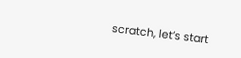scratch, let’s start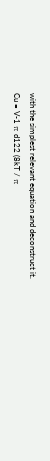with the simplest relevant equation and deconstruct it.
Cu = V-1 π d122 (8kT / π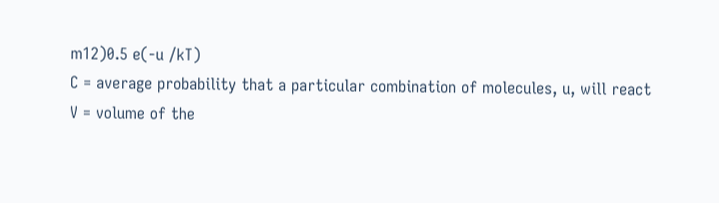m12)0.5 e(-u /kT)
C = average probability that a particular combination of molecules, u, will react
V = volume of the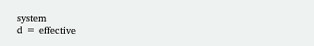system
d = effective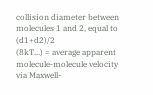collision diameter between molecules 1 and 2, equal to (d1+d2)/2
(8kT...) = average apparent molecule-molecule velocity via Maxwell-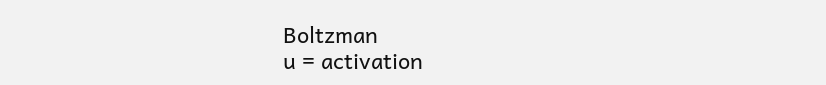Boltzman
u = activation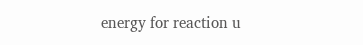energy for reaction u